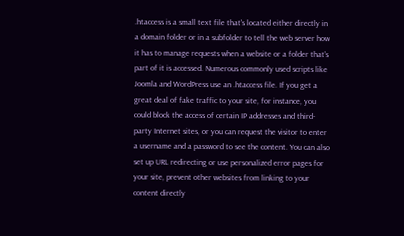.htaccess is a small text file that's located either directly in a domain folder or in a subfolder to tell the web server how it has to manage requests when a website or a folder that's part of it is accessed. Numerous commonly used scripts like Joomla and WordPress use an .htaccess file. If you get a great deal of fake traffic to your site, for instance, you could block the access of certain IP addresses and third-party Internet sites, or you can request the visitor to enter a username and a password to see the content. You can also set up URL redirecting or use personalized error pages for your site, prevent other websites from linking to your content directly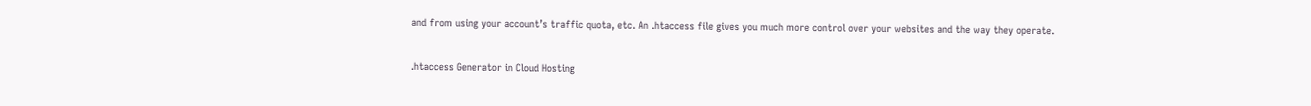and from using your account’s traffic quota, etc. An .htaccess file gives you much more control over your websites and the way they operate.

.htaccess Generator in Cloud Hosting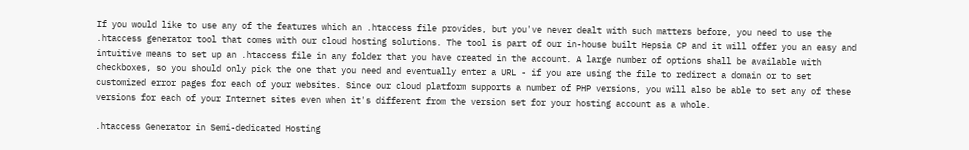If you would like to use any of the features which an .htaccess file provides, but you've never dealt with such matters before, you need to use the .htaccess generator tool that comes with our cloud hosting solutions. The tool is part of our in-house built Hepsia CP and it will offer you an easy and intuitive means to set up an .htaccess file in any folder that you have created in the account. A large number of options shall be available with checkboxes, so you should only pick the one that you need and eventually enter a URL - if you are using the file to redirect a domain or to set customized error pages for each of your websites. Since our cloud platform supports a number of PHP versions, you will also be able to set any of these versions for each of your Internet sites even when it's different from the version set for your hosting account as a whole.

.htaccess Generator in Semi-dedicated Hosting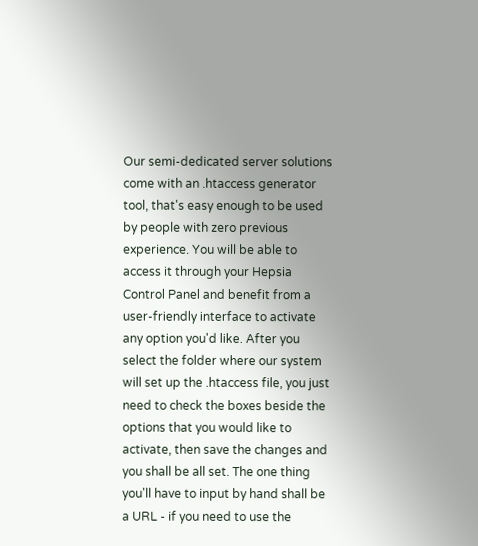Our semi-dedicated server solutions come with an .htaccess generator tool, that's easy enough to be used by people with zero previous experience. You will be able to access it through your Hepsia Control Panel and benefit from a user-friendly interface to activate any option you'd like. After you select the folder where our system will set up the .htaccess file, you just need to check the boxes beside the options that you would like to activate, then save the changes and you shall be all set. The one thing you'll have to input by hand shall be a URL - if you need to use the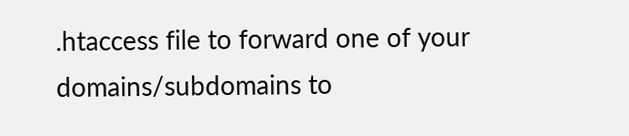.htaccess file to forward one of your domains/subdomains to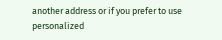another address or if you prefer to use personalized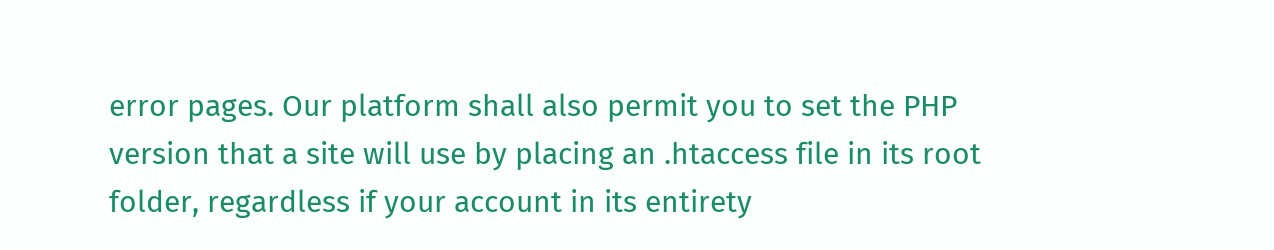error pages. Our platform shall also permit you to set the PHP version that a site will use by placing an .htaccess file in its root folder, regardless if your account in its entirety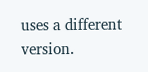uses a different version.